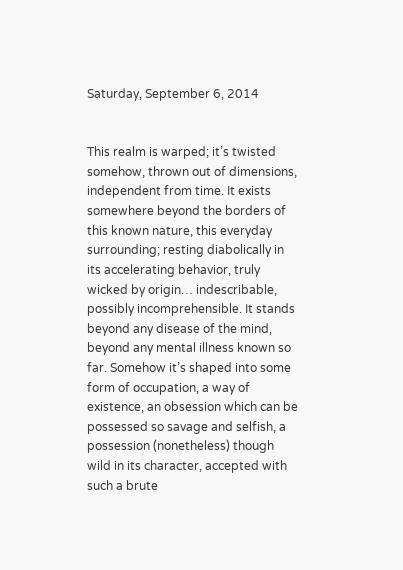Saturday, September 6, 2014


This realm is warped; it’s twisted somehow, thrown out of dimensions, independent from time. It exists somewhere beyond the borders of this known nature, this everyday surrounding; resting diabolically in its accelerating behavior, truly wicked by origin… indescribable, possibly incomprehensible. It stands beyond any disease of the mind, beyond any mental illness known so far. Somehow it’s shaped into some form of occupation, a way of existence, an obsession which can be possessed so savage and selfish, a possession (nonetheless) though wild in its character, accepted with such a brute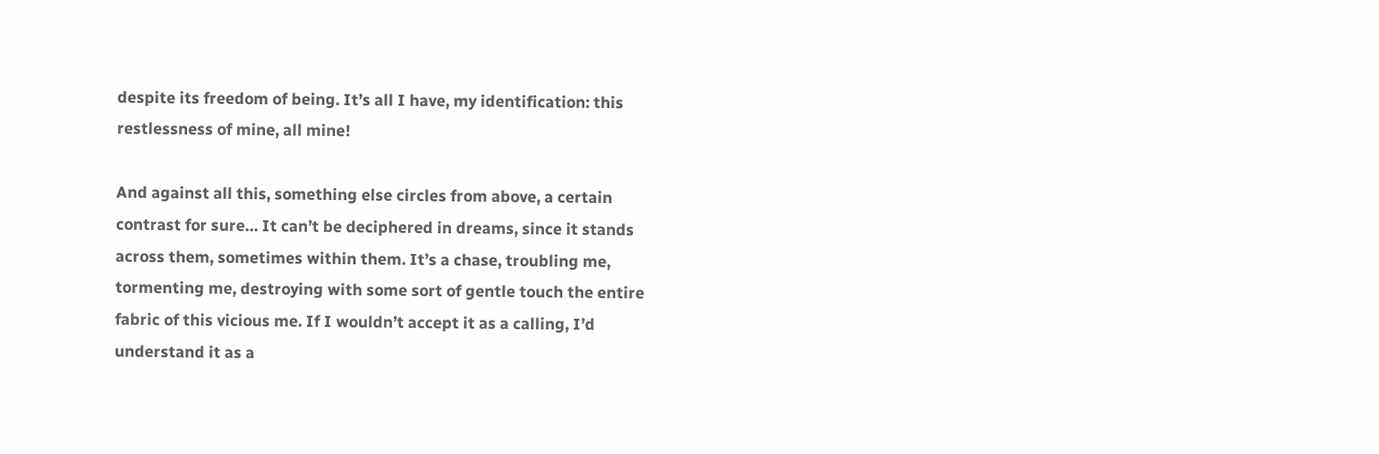despite its freedom of being. It’s all I have, my identification: this restlessness of mine, all mine!

And against all this, something else circles from above, a certain contrast for sure… It can’t be deciphered in dreams, since it stands across them, sometimes within them. It’s a chase, troubling me, tormenting me, destroying with some sort of gentle touch the entire fabric of this vicious me. If I wouldn’t accept it as a calling, I’d understand it as a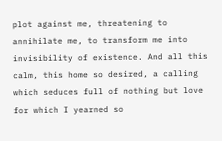plot against me, threatening to annihilate me, to transform me into invisibility of existence. And all this calm, this home so desired, a calling which seduces full of nothing but love for which I yearned so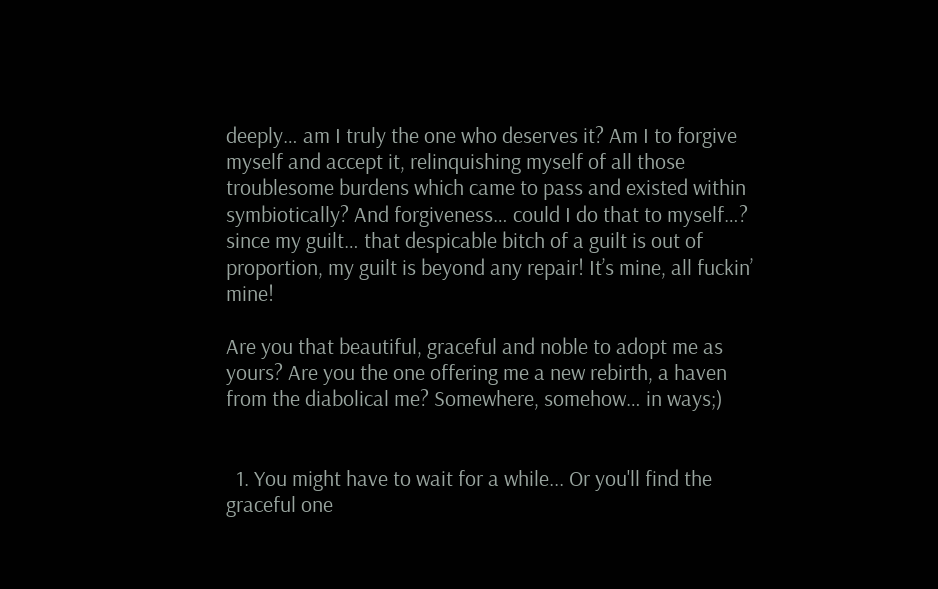deeply… am I truly the one who deserves it? Am I to forgive myself and accept it, relinquishing myself of all those troublesome burdens which came to pass and existed within symbiotically? And forgiveness… could I do that to myself…? since my guilt… that despicable bitch of a guilt is out of proportion, my guilt is beyond any repair! It’s mine, all fuckin’ mine!

Are you that beautiful, graceful and noble to adopt me as yours? Are you the one offering me a new rebirth, a haven from the diabolical me? Somewhere, somehow… in ways;)


  1. You might have to wait for a while... Or you'll find the graceful one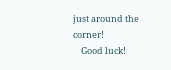just around the corner!
    Good luck!